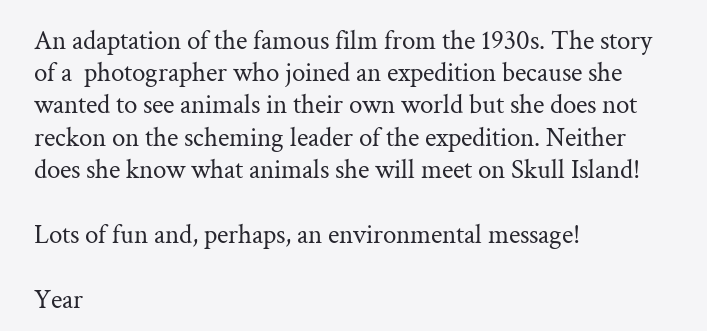An adaptation of the famous film from the 1930s. The story of a  photographer who joined an expedition because she wanted to see animals in their own world but she does not reckon on the scheming leader of the expedition. Neither does she know what animals she will meet on Skull Island!

Lots of fun and, perhaps, an environmental message!

Year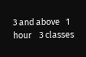3 and above   1 hour    3 classes